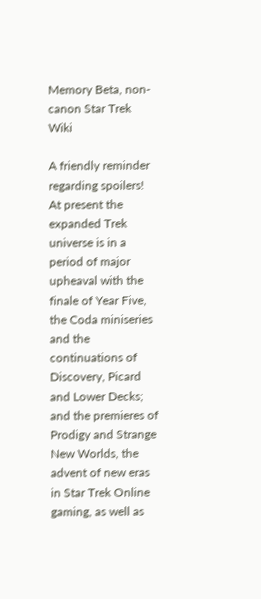Memory Beta, non-canon Star Trek Wiki

A friendly reminder regarding spoilers! At present the expanded Trek universe is in a period of major upheaval with the finale of Year Five, the Coda miniseries and the continuations of Discovery, Picard and Lower Decks; and the premieres of Prodigy and Strange New Worlds, the advent of new eras in Star Trek Online gaming, as well as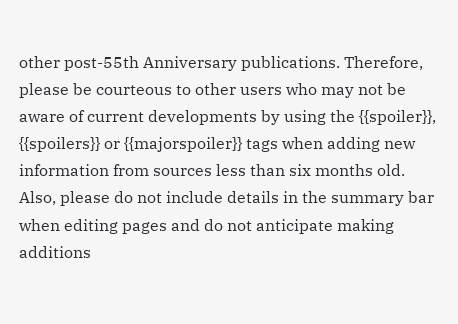other post-55th Anniversary publications. Therefore, please be courteous to other users who may not be aware of current developments by using the {{spoiler}}, {{spoilers}} or {{majorspoiler}} tags when adding new information from sources less than six months old. Also, please do not include details in the summary bar when editing pages and do not anticipate making additions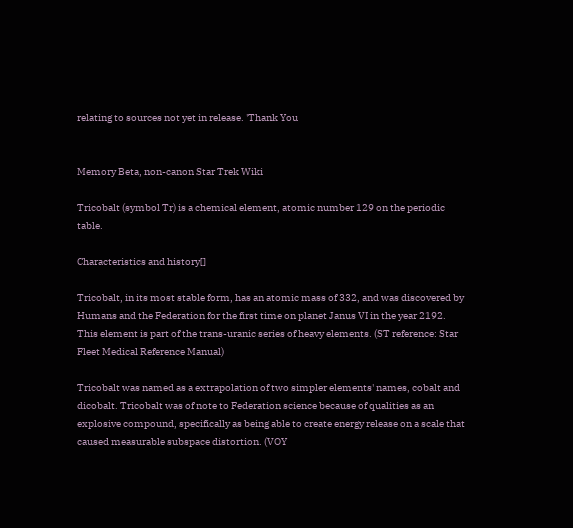relating to sources not yet in release. 'Thank You


Memory Beta, non-canon Star Trek Wiki

Tricobalt (symbol Tr) is a chemical element, atomic number 129 on the periodic table.

Characteristics and history[]

Tricobalt, in its most stable form, has an atomic mass of 332, and was discovered by Humans and the Federation for the first time on planet Janus VI in the year 2192. This element is part of the trans-uranic series of heavy elements. (ST reference: Star Fleet Medical Reference Manual)

Tricobalt was named as a extrapolation of two simpler elements' names, cobalt and dicobalt. Tricobalt was of note to Federation science because of qualities as an explosive compound, specifically as being able to create energy release on a scale that caused measurable subspace distortion. (VOY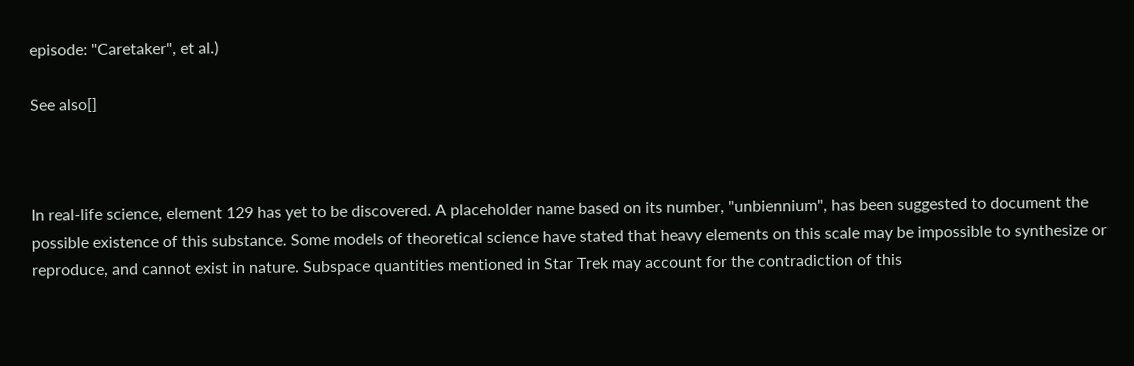episode: "Caretaker", et al.)

See also[]



In real-life science, element 129 has yet to be discovered. A placeholder name based on its number, "unbiennium", has been suggested to document the possible existence of this substance. Some models of theoretical science have stated that heavy elements on this scale may be impossible to synthesize or reproduce, and cannot exist in nature. Subspace quantities mentioned in Star Trek may account for the contradiction of this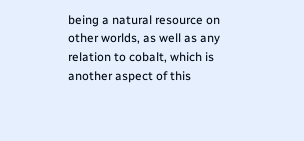being a natural resource on other worlds, as well as any relation to cobalt, which is another aspect of this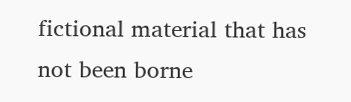fictional material that has not been borne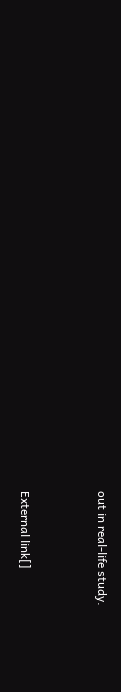out in real-life study.


External link[]